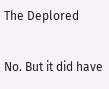The Deplored

No. But it did have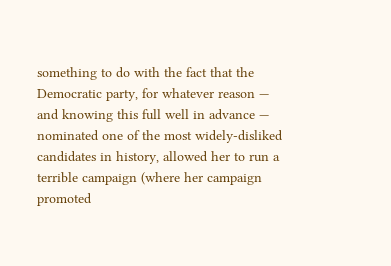something to do with the fact that the Democratic party, for whatever reason — and knowing this full well in advance — nominated one of the most widely-disliked candidates in history, allowed her to run a terrible campaign (where her campaign promoted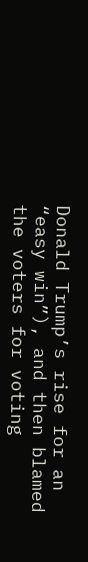Donald Trump’s rise for an “easy win”), and then blamed the voters for voting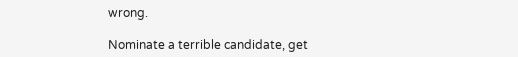wrong.

Nominate a terrible candidate, get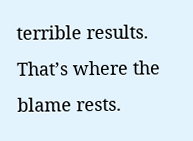terrible results. That’s where the blame rests.